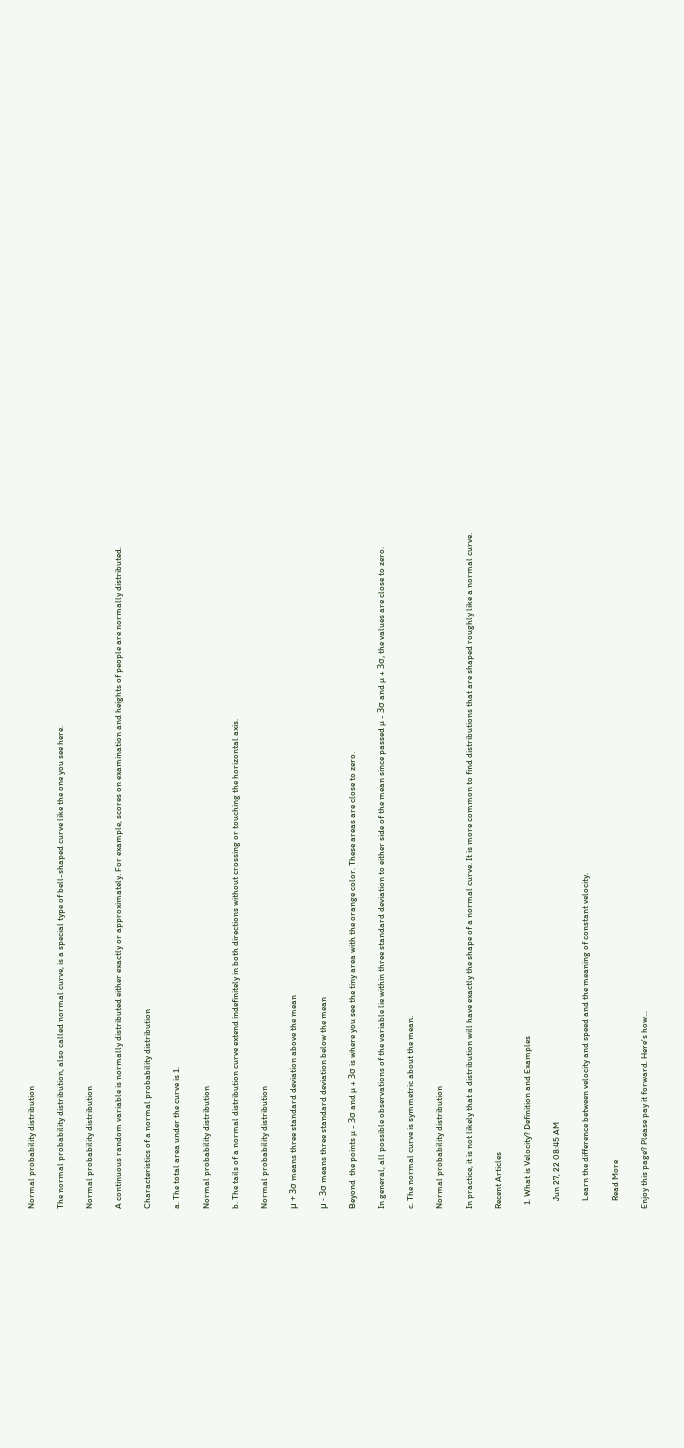Normal probability distribution

The normal probability distribution, also called normal curve, is a special type of bell-shaped curve like the one you see here.

Normal probability distribution

A continuous random variable is normally distributed either exactly or approximately. For example, scores on examination and heights of people are normally distributed.

Characteristics of a normal probability distribution

a. The total area under the curve is 1.

Normal probability distribution

b. The tails of a normal distribution curve extend indefinitely in both directions without crossing or touching the horizontal axis.

Normal probability distribution

µ + 3σ means three standard deviation above the mean

µ - 3σ means three standard deviation below the mean

Beyond  the points µ - 3σ and µ + 3σ is where you see the tiny area with the orange color. These areas are close to zero.

In general, all possible observations of the variable lie within three standard deviation to either side of the mean since passed µ - 3σ and µ + 3σ, the values are close to zero.

c. The normal curve is symmetric about the mean.

Normal probability distribution

In practice, it is not likely that a distribution will have exactly the shape of a normal curve. It is more common to find distributions that are shaped roughly like a normal curve.

Recent Articles

  1. What is Velocity? Definition and Examples

    Jun 27, 22 08:45 AM

    Learn the difference between velocity and speed and the meaning of constant velocity.

    Read More

Enjoy this page? Please pay it forward. Here's how...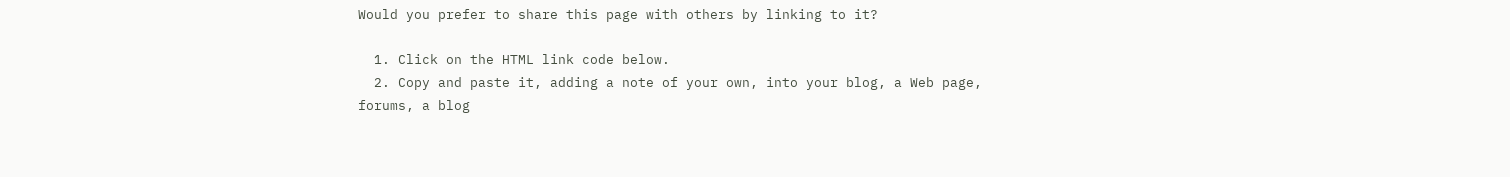Would you prefer to share this page with others by linking to it?

  1. Click on the HTML link code below.
  2. Copy and paste it, adding a note of your own, into your blog, a Web page, forums, a blog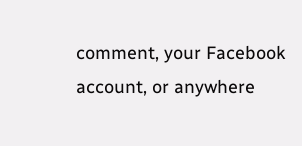comment, your Facebook account, or anywhere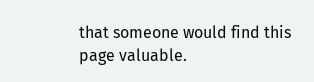that someone would find this page valuable.